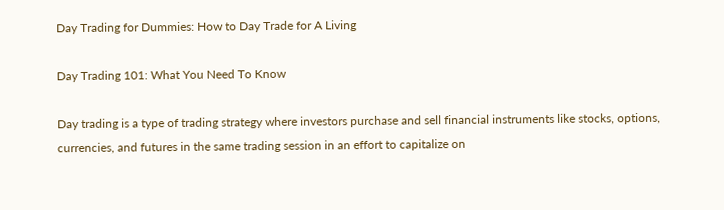Day Trading for Dummies: How to Day Trade for A Living

Day Trading 101: What You Need To Know

Day trading is a type of trading strategy where investors purchase and sell financial instruments like stocks, options, currencies, and futures in the same trading session in an effort to capitalize on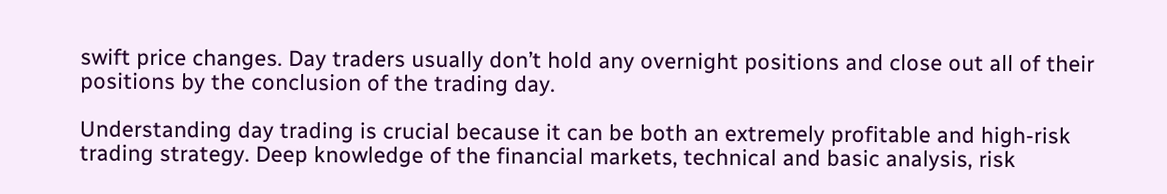swift price changes. Day traders usually don’t hold any overnight positions and close out all of their positions by the conclusion of the trading day.

Understanding day trading is crucial because it can be both an extremely profitable and high-risk trading strategy. Deep knowledge of the financial markets, technical and basic analysis, risk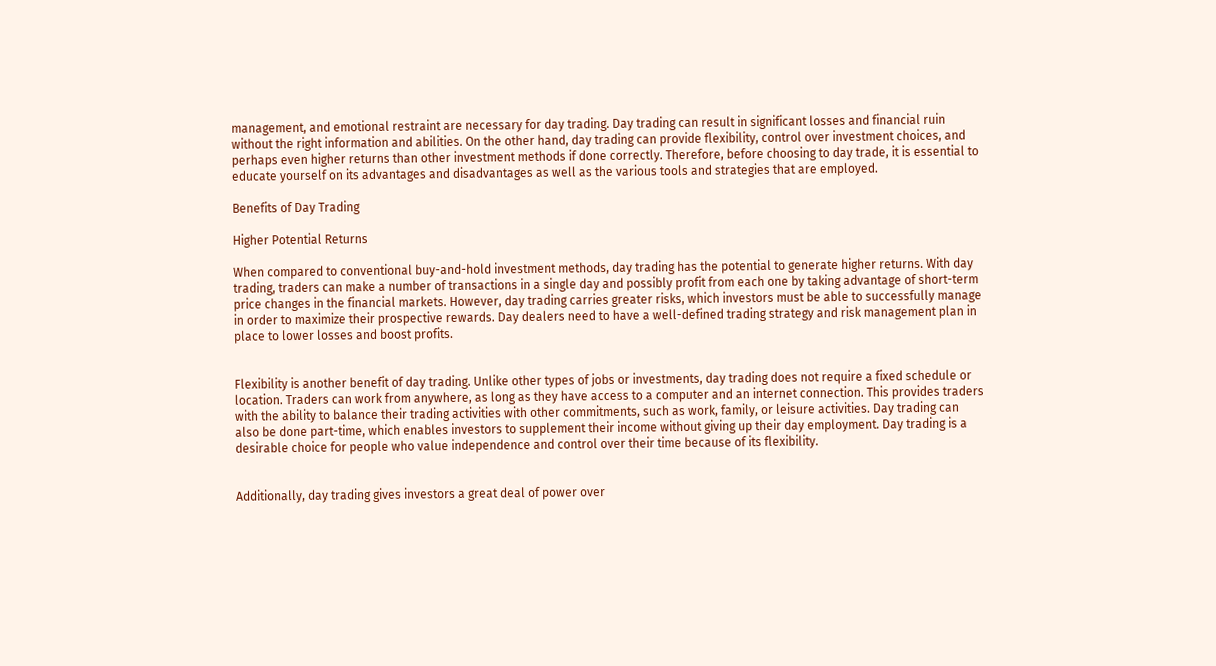management, and emotional restraint are necessary for day trading. Day trading can result in significant losses and financial ruin without the right information and abilities. On the other hand, day trading can provide flexibility, control over investment choices, and perhaps even higher returns than other investment methods if done correctly. Therefore, before choosing to day trade, it is essential to educate yourself on its advantages and disadvantages as well as the various tools and strategies that are employed.

Benefits of Day Trading

Higher Potential Returns

When compared to conventional buy-and-hold investment methods, day trading has the potential to generate higher returns. With day trading, traders can make a number of transactions in a single day and possibly profit from each one by taking advantage of short-term price changes in the financial markets. However, day trading carries greater risks, which investors must be able to successfully manage in order to maximize their prospective rewards. Day dealers need to have a well-defined trading strategy and risk management plan in place to lower losses and boost profits.


Flexibility is another benefit of day trading. Unlike other types of jobs or investments, day trading does not require a fixed schedule or location. Traders can work from anywhere, as long as they have access to a computer and an internet connection. This provides traders with the ability to balance their trading activities with other commitments, such as work, family, or leisure activities. Day trading can also be done part-time, which enables investors to supplement their income without giving up their day employment. Day trading is a desirable choice for people who value independence and control over their time because of its flexibility.


Additionally, day trading gives investors a great deal of power over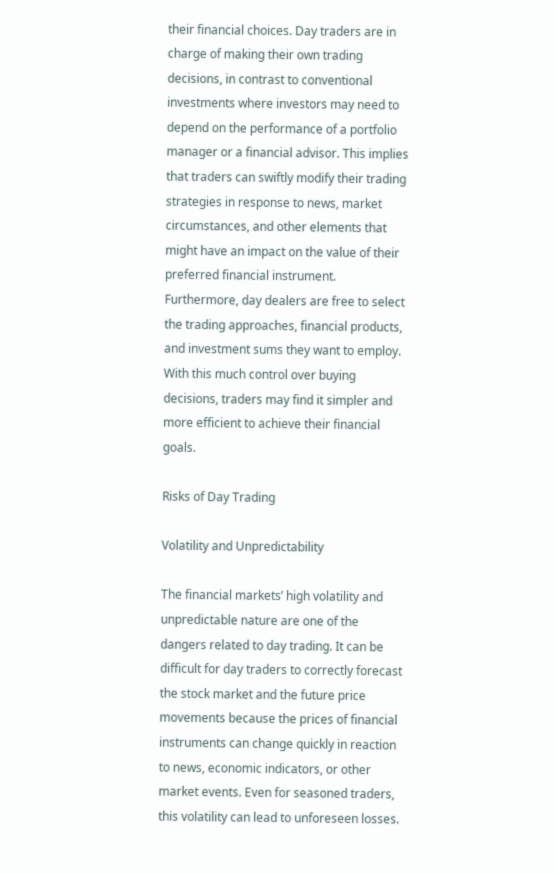their financial choices. Day traders are in charge of making their own trading decisions, in contrast to conventional investments where investors may need to depend on the performance of a portfolio manager or a financial advisor. This implies that traders can swiftly modify their trading strategies in response to news, market circumstances, and other elements that might have an impact on the value of their preferred financial instrument. Furthermore, day dealers are free to select the trading approaches, financial products, and investment sums they want to employ. With this much control over buying decisions, traders may find it simpler and more efficient to achieve their financial goals.

Risks of Day Trading

Volatility and Unpredictability

The financial markets’ high volatility and unpredictable nature are one of the dangers related to day trading. It can be difficult for day traders to correctly forecast the stock market and the future price movements because the prices of financial instruments can change quickly in reaction to news, economic indicators, or other market events. Even for seasoned traders, this volatility can lead to unforeseen losses.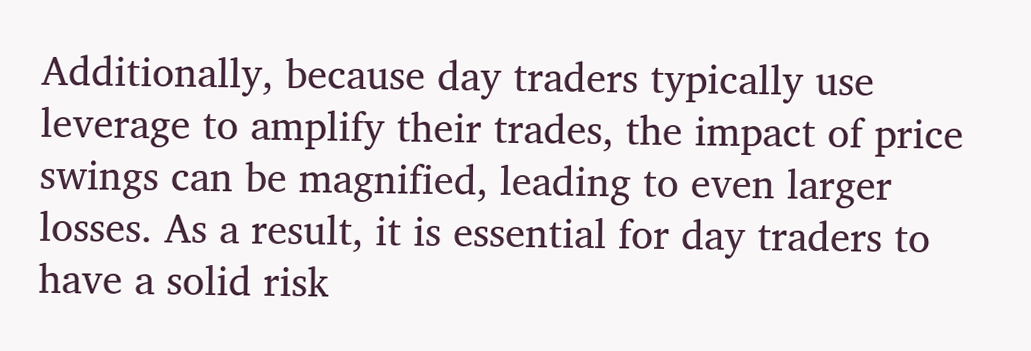Additionally, because day traders typically use leverage to amplify their trades, the impact of price swings can be magnified, leading to even larger losses. As a result, it is essential for day traders to have a solid risk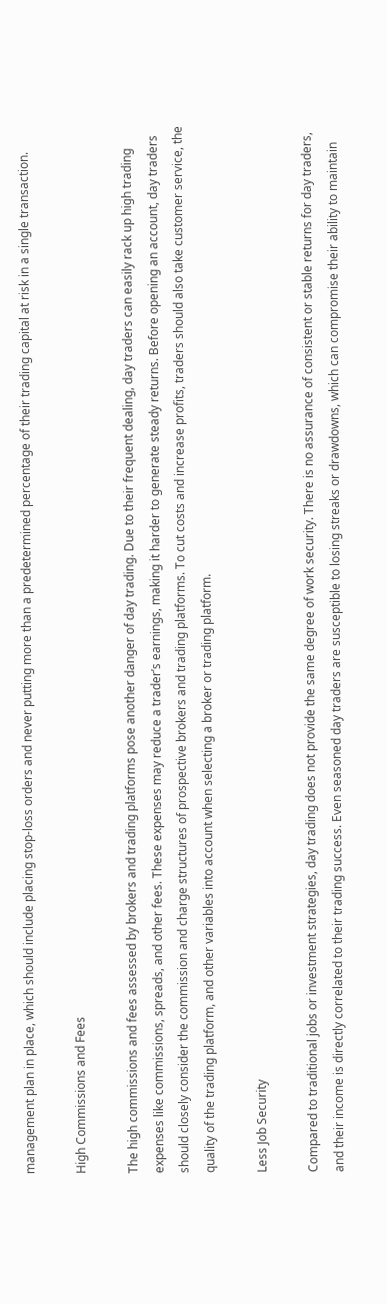management plan in place, which should include placing stop-loss orders and never putting more than a predetermined percentage of their trading capital at risk in a single transaction.

High Commissions and Fees

The high commissions and fees assessed by brokers and trading platforms pose another danger of day trading. Due to their frequent dealing, day traders can easily rack up high trading expenses like commissions, spreads, and other fees. These expenses may reduce a trader’s earnings, making it harder to generate steady returns. Before opening an account, day traders should closely consider the commission and charge structures of prospective brokers and trading platforms. To cut costs and increase profits, traders should also take customer service, the quality of the trading platform, and other variables into account when selecting a broker or trading platform.

Less Job Security

Compared to traditional jobs or investment strategies, day trading does not provide the same degree of work security. There is no assurance of consistent or stable returns for day traders, and their income is directly correlated to their trading success. Even seasoned day traders are susceptible to losing streaks or drawdowns, which can compromise their ability to maintain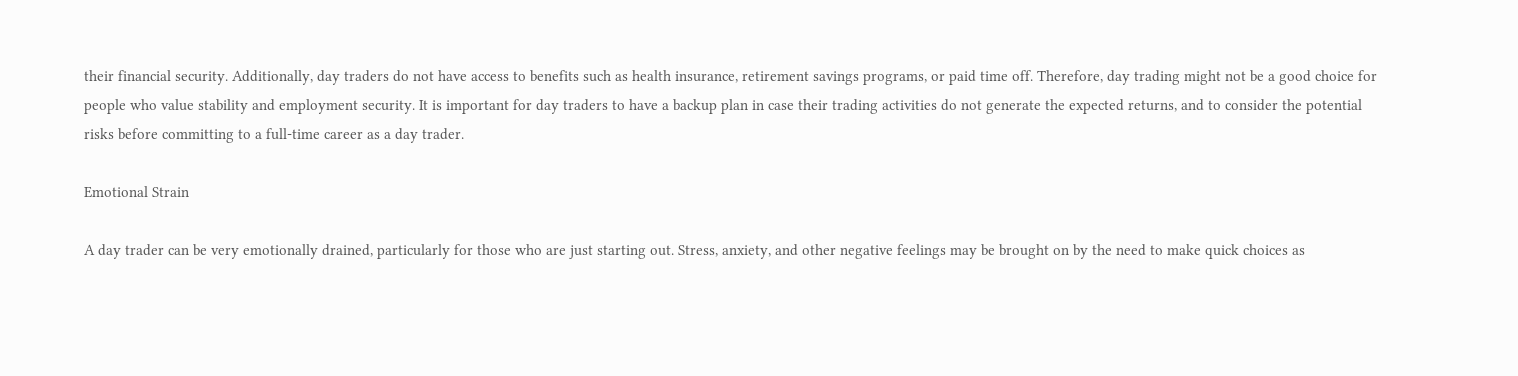their financial security. Additionally, day traders do not have access to benefits such as health insurance, retirement savings programs, or paid time off. Therefore, day trading might not be a good choice for people who value stability and employment security. It is important for day traders to have a backup plan in case their trading activities do not generate the expected returns, and to consider the potential risks before committing to a full-time career as a day trader.

Emotional Strain

A day trader can be very emotionally drained, particularly for those who are just starting out. Stress, anxiety, and other negative feelings may be brought on by the need to make quick choices as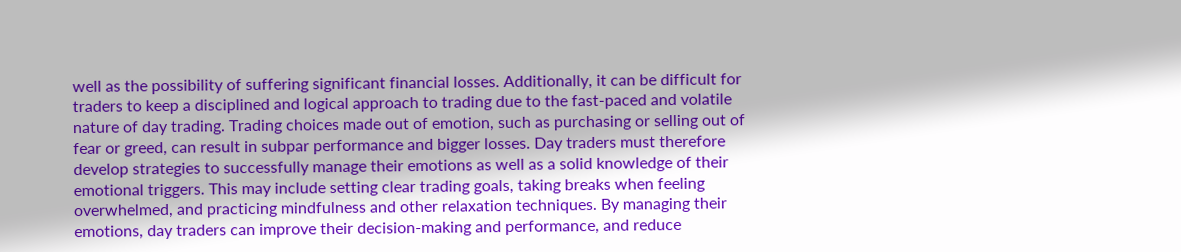well as the possibility of suffering significant financial losses. Additionally, it can be difficult for traders to keep a disciplined and logical approach to trading due to the fast-paced and volatile nature of day trading. Trading choices made out of emotion, such as purchasing or selling out of fear or greed, can result in subpar performance and bigger losses. Day traders must therefore develop strategies to successfully manage their emotions as well as a solid knowledge of their emotional triggers. This may include setting clear trading goals, taking breaks when feeling overwhelmed, and practicing mindfulness and other relaxation techniques. By managing their emotions, day traders can improve their decision-making and performance, and reduce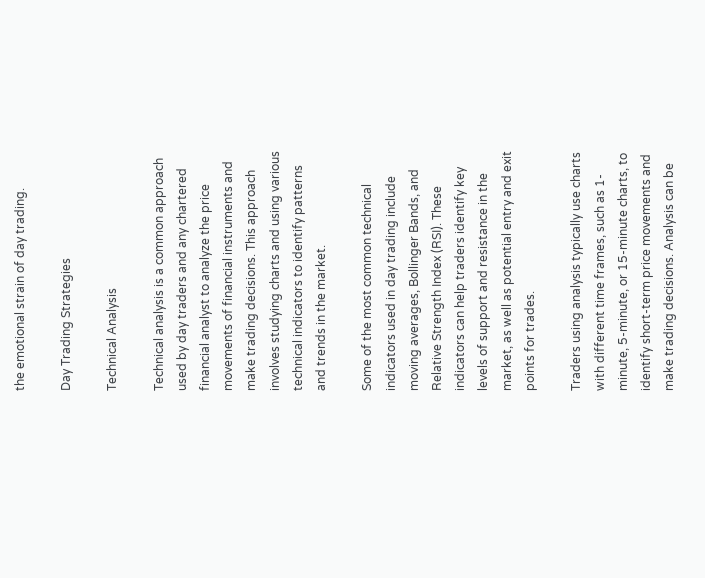the emotional strain of day trading.

Day Trading Strategies

Technical Analysis

Technical analysis is a common approach used by day traders and any chartered financial analyst to analyze the price movements of financial instruments and make trading decisions. This approach involves studying charts and using various technical indicators to identify patterns and trends in the market.

Some of the most common technical indicators used in day trading include moving averages, Bollinger Bands, and Relative Strength Index (RSI). These indicators can help traders identify key levels of support and resistance in the market, as well as potential entry and exit points for trades.

Traders using analysis typically use charts with different time frames, such as 1-minute, 5-minute, or 15-minute charts, to identify short-term price movements and make trading decisions. Analysis can be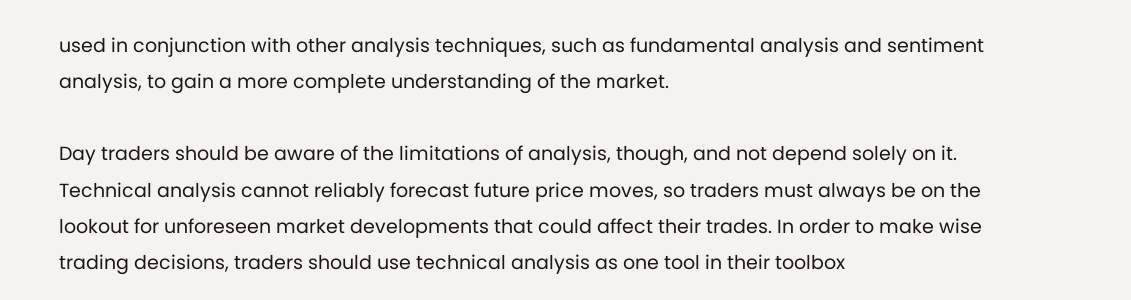used in conjunction with other analysis techniques, such as fundamental analysis and sentiment analysis, to gain a more complete understanding of the market.

Day traders should be aware of the limitations of analysis, though, and not depend solely on it. Technical analysis cannot reliably forecast future price moves, so traders must always be on the lookout for unforeseen market developments that could affect their trades. In order to make wise trading decisions, traders should use technical analysis as one tool in their toolbox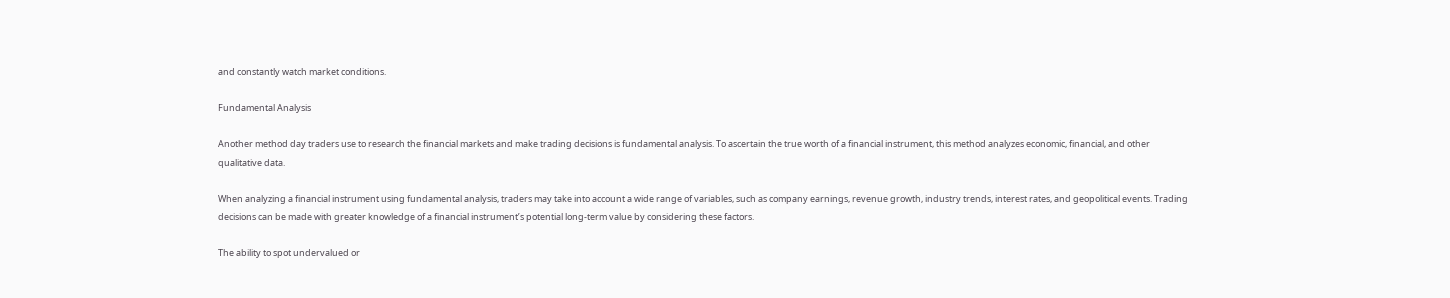and constantly watch market conditions.

Fundamental Analysis

Another method day traders use to research the financial markets and make trading decisions is fundamental analysis. To ascertain the true worth of a financial instrument, this method analyzes economic, financial, and other qualitative data.

When analyzing a financial instrument using fundamental analysis, traders may take into account a wide range of variables, such as company earnings, revenue growth, industry trends, interest rates, and geopolitical events. Trading decisions can be made with greater knowledge of a financial instrument’s potential long-term value by considering these factors.

The ability to spot undervalued or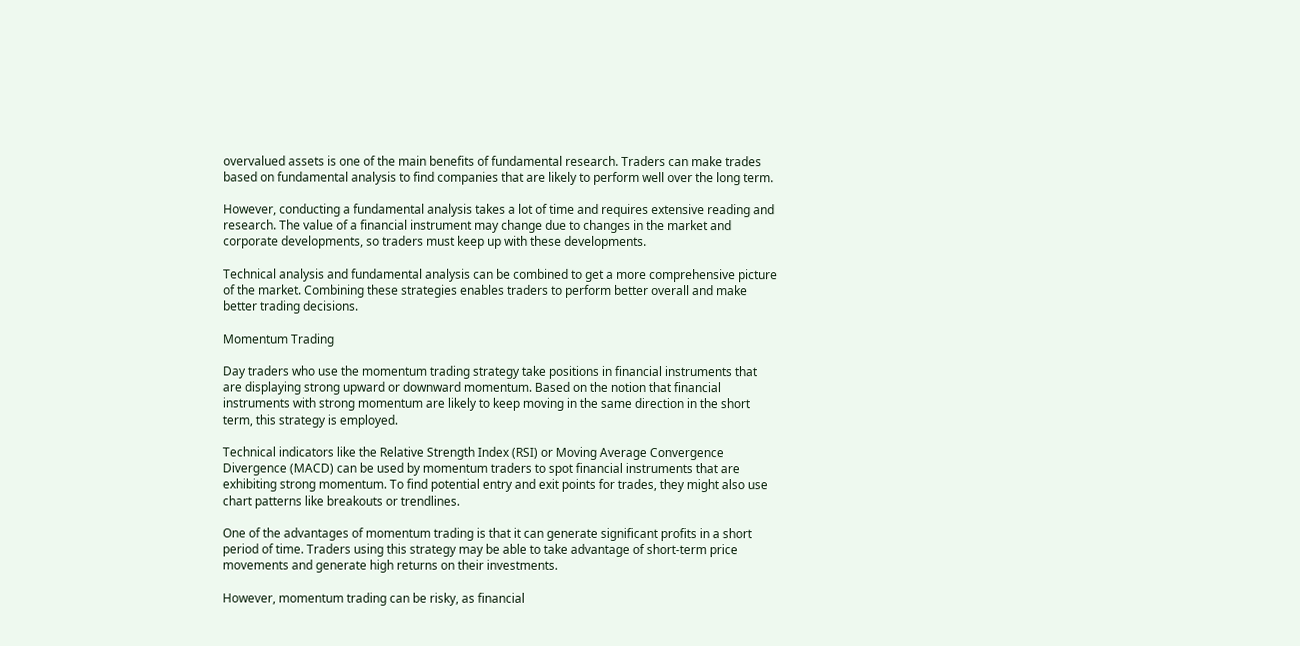overvalued assets is one of the main benefits of fundamental research. Traders can make trades based on fundamental analysis to find companies that are likely to perform well over the long term.

However, conducting a fundamental analysis takes a lot of time and requires extensive reading and research. The value of a financial instrument may change due to changes in the market and corporate developments, so traders must keep up with these developments.

Technical analysis and fundamental analysis can be combined to get a more comprehensive picture of the market. Combining these strategies enables traders to perform better overall and make better trading decisions.

Momentum Trading

Day traders who use the momentum trading strategy take positions in financial instruments that are displaying strong upward or downward momentum. Based on the notion that financial instruments with strong momentum are likely to keep moving in the same direction in the short term, this strategy is employed.

Technical indicators like the Relative Strength Index (RSI) or Moving Average Convergence Divergence (MACD) can be used by momentum traders to spot financial instruments that are exhibiting strong momentum. To find potential entry and exit points for trades, they might also use chart patterns like breakouts or trendlines.

One of the advantages of momentum trading is that it can generate significant profits in a short period of time. Traders using this strategy may be able to take advantage of short-term price movements and generate high returns on their investments.

However, momentum trading can be risky, as financial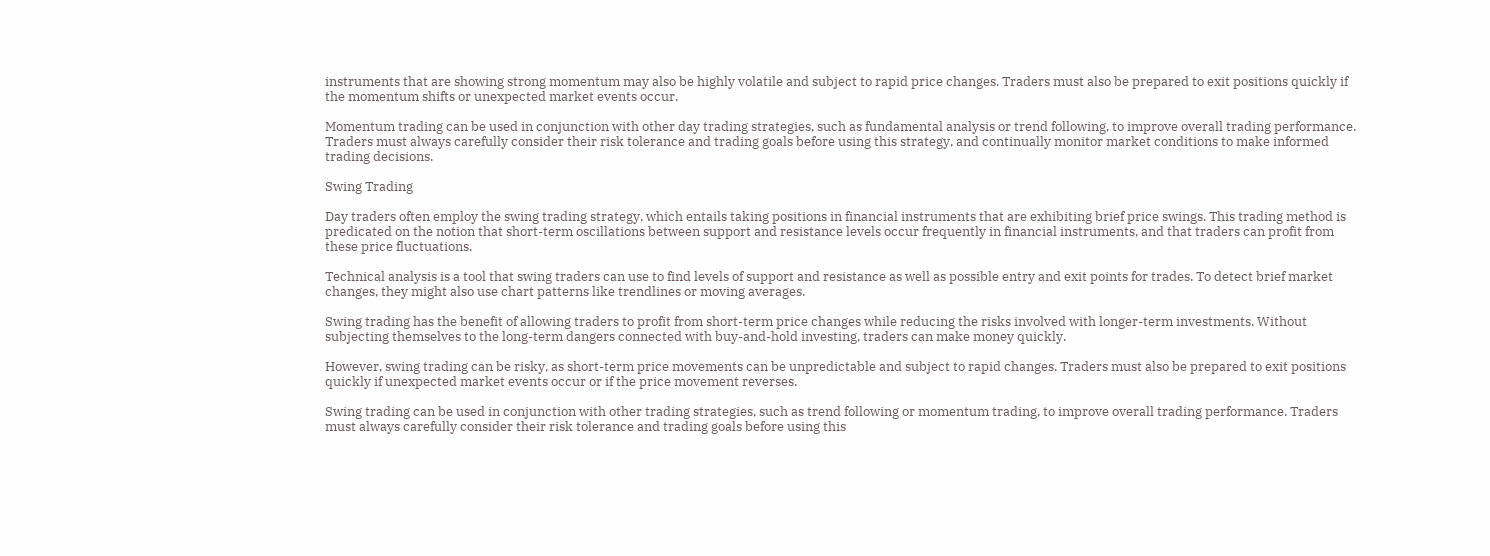instruments that are showing strong momentum may also be highly volatile and subject to rapid price changes. Traders must also be prepared to exit positions quickly if the momentum shifts or unexpected market events occur.

Momentum trading can be used in conjunction with other day trading strategies, such as fundamental analysis or trend following, to improve overall trading performance. Traders must always carefully consider their risk tolerance and trading goals before using this strategy, and continually monitor market conditions to make informed trading decisions.

Swing Trading

Day traders often employ the swing trading strategy, which entails taking positions in financial instruments that are exhibiting brief price swings. This trading method is predicated on the notion that short-term oscillations between support and resistance levels occur frequently in financial instruments, and that traders can profit from these price fluctuations.

Technical analysis is a tool that swing traders can use to find levels of support and resistance as well as possible entry and exit points for trades. To detect brief market changes, they might also use chart patterns like trendlines or moving averages.

Swing trading has the benefit of allowing traders to profit from short-term price changes while reducing the risks involved with longer-term investments. Without subjecting themselves to the long-term dangers connected with buy-and-hold investing, traders can make money quickly.

However, swing trading can be risky, as short-term price movements can be unpredictable and subject to rapid changes. Traders must also be prepared to exit positions quickly if unexpected market events occur or if the price movement reverses.

Swing trading can be used in conjunction with other trading strategies, such as trend following or momentum trading, to improve overall trading performance. Traders must always carefully consider their risk tolerance and trading goals before using this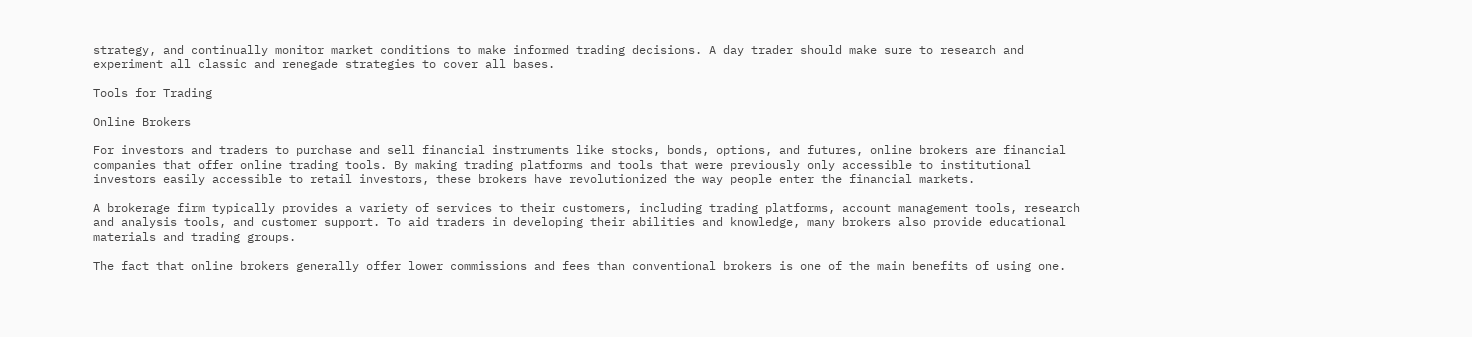strategy, and continually monitor market conditions to make informed trading decisions. A day trader should make sure to research and experiment all classic and renegade strategies to cover all bases.

Tools for Trading

Online Brokers

For investors and traders to purchase and sell financial instruments like stocks, bonds, options, and futures, online brokers are financial companies that offer online trading tools. By making trading platforms and tools that were previously only accessible to institutional investors easily accessible to retail investors, these brokers have revolutionized the way people enter the financial markets.

A brokerage firm typically provides a variety of services to their customers, including trading platforms, account management tools, research and analysis tools, and customer support. To aid traders in developing their abilities and knowledge, many brokers also provide educational materials and trading groups.

The fact that online brokers generally offer lower commissions and fees than conventional brokers is one of the main benefits of using one.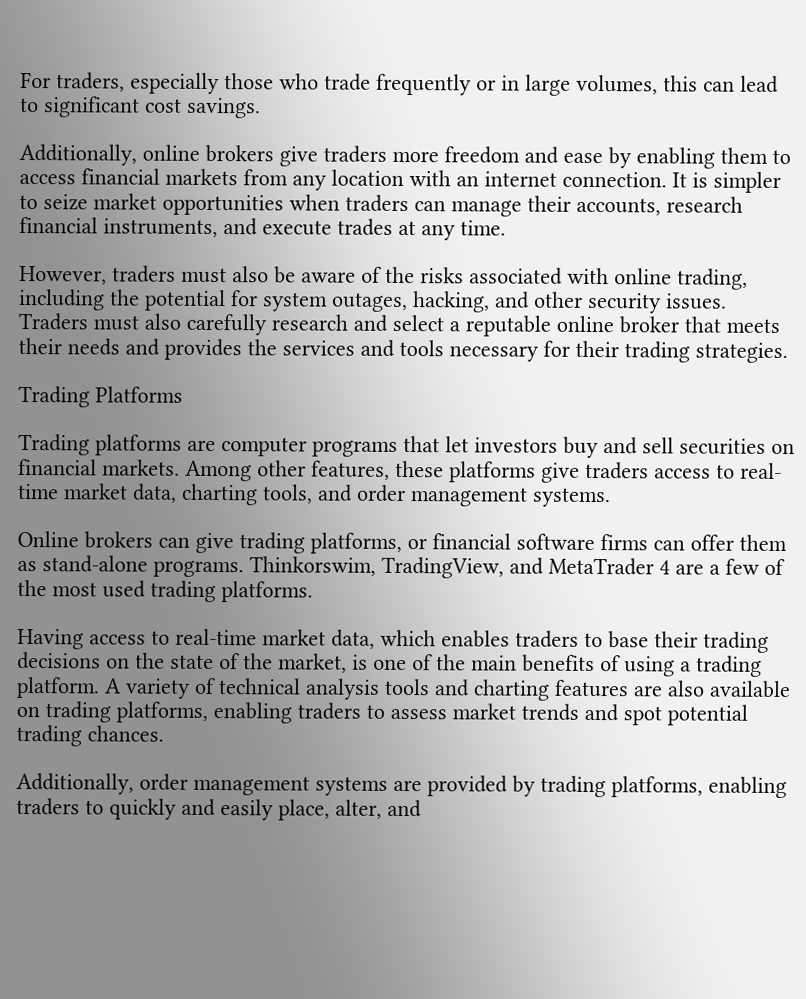For traders, especially those who trade frequently or in large volumes, this can lead to significant cost savings.

Additionally, online brokers give traders more freedom and ease by enabling them to access financial markets from any location with an internet connection. It is simpler to seize market opportunities when traders can manage their accounts, research financial instruments, and execute trades at any time.

However, traders must also be aware of the risks associated with online trading, including the potential for system outages, hacking, and other security issues. Traders must also carefully research and select a reputable online broker that meets their needs and provides the services and tools necessary for their trading strategies.

Trading Platforms

Trading platforms are computer programs that let investors buy and sell securities on financial markets. Among other features, these platforms give traders access to real-time market data, charting tools, and order management systems.

Online brokers can give trading platforms, or financial software firms can offer them as stand-alone programs. Thinkorswim, TradingView, and MetaTrader 4 are a few of the most used trading platforms.

Having access to real-time market data, which enables traders to base their trading decisions on the state of the market, is one of the main benefits of using a trading platform. A variety of technical analysis tools and charting features are also available on trading platforms, enabling traders to assess market trends and spot potential trading chances.

Additionally, order management systems are provided by trading platforms, enabling traders to quickly and easily place, alter, and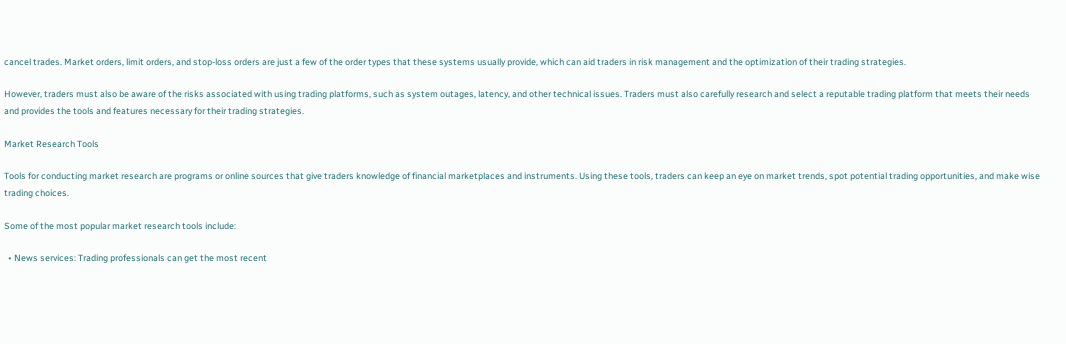cancel trades. Market orders, limit orders, and stop-loss orders are just a few of the order types that these systems usually provide, which can aid traders in risk management and the optimization of their trading strategies.

However, traders must also be aware of the risks associated with using trading platforms, such as system outages, latency, and other technical issues. Traders must also carefully research and select a reputable trading platform that meets their needs and provides the tools and features necessary for their trading strategies.

Market Research Tools

Tools for conducting market research are programs or online sources that give traders knowledge of financial marketplaces and instruments. Using these tools, traders can keep an eye on market trends, spot potential trading opportunities, and make wise trading choices.

Some of the most popular market research tools include:

  • News services: Trading professionals can get the most recent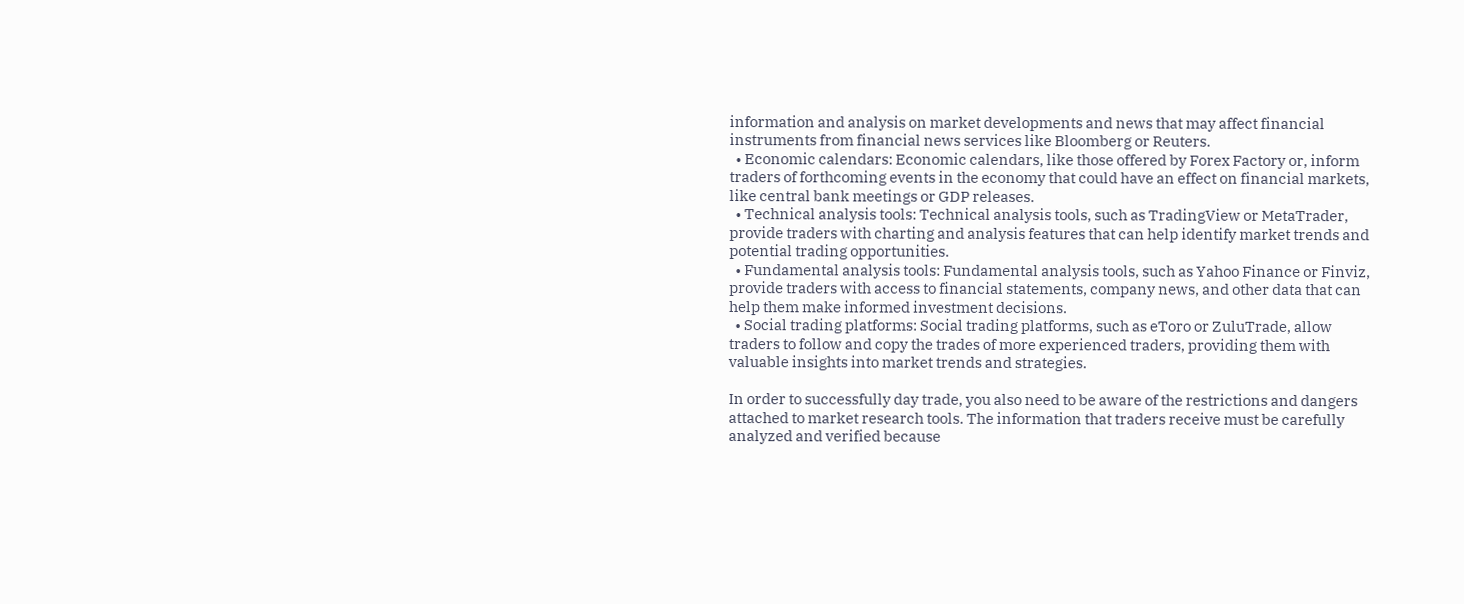information and analysis on market developments and news that may affect financial instruments from financial news services like Bloomberg or Reuters.
  • Economic calendars: Economic calendars, like those offered by Forex Factory or, inform traders of forthcoming events in the economy that could have an effect on financial markets, like central bank meetings or GDP releases.
  • Technical analysis tools: Technical analysis tools, such as TradingView or MetaTrader, provide traders with charting and analysis features that can help identify market trends and potential trading opportunities.
  • Fundamental analysis tools: Fundamental analysis tools, such as Yahoo Finance or Finviz, provide traders with access to financial statements, company news, and other data that can help them make informed investment decisions.
  • Social trading platforms: Social trading platforms, such as eToro or ZuluTrade, allow traders to follow and copy the trades of more experienced traders, providing them with valuable insights into market trends and strategies.

In order to successfully day trade, you also need to be aware of the restrictions and dangers attached to market research tools. The information that traders receive must be carefully analyzed and verified because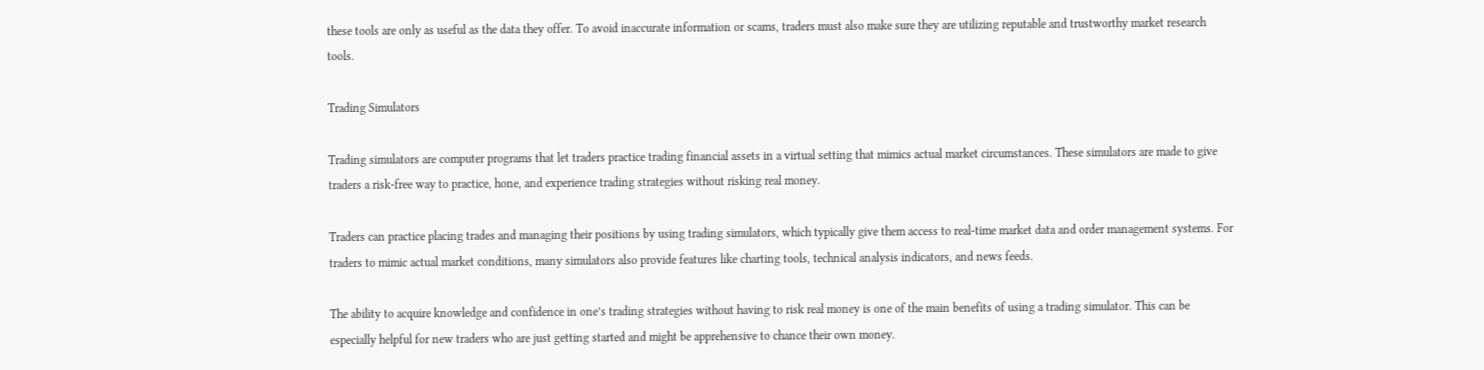these tools are only as useful as the data they offer. To avoid inaccurate information or scams, traders must also make sure they are utilizing reputable and trustworthy market research tools.

Trading Simulators

Trading simulators are computer programs that let traders practice trading financial assets in a virtual setting that mimics actual market circumstances. These simulators are made to give traders a risk-free way to practice, hone, and experience trading strategies without risking real money.

Traders can practice placing trades and managing their positions by using trading simulators, which typically give them access to real-time market data and order management systems. For traders to mimic actual market conditions, many simulators also provide features like charting tools, technical analysis indicators, and news feeds.

The ability to acquire knowledge and confidence in one’s trading strategies without having to risk real money is one of the main benefits of using a trading simulator. This can be especially helpful for new traders who are just getting started and might be apprehensive to chance their own money.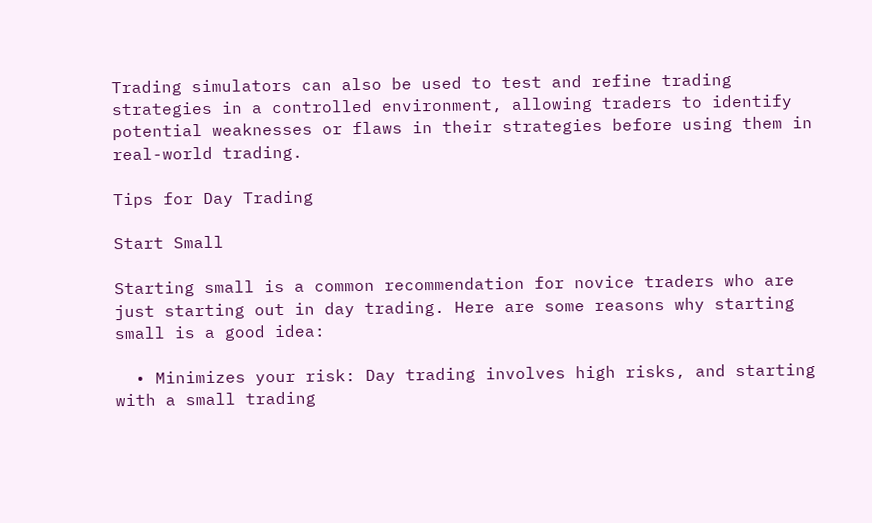Trading simulators can also be used to test and refine trading strategies in a controlled environment, allowing traders to identify potential weaknesses or flaws in their strategies before using them in real-world trading.

Tips for Day Trading

Start Small

Starting small is a common recommendation for novice traders who are just starting out in day trading. Here are some reasons why starting small is a good idea:

  • Minimizes your risk: Day trading involves high risks, and starting with a small trading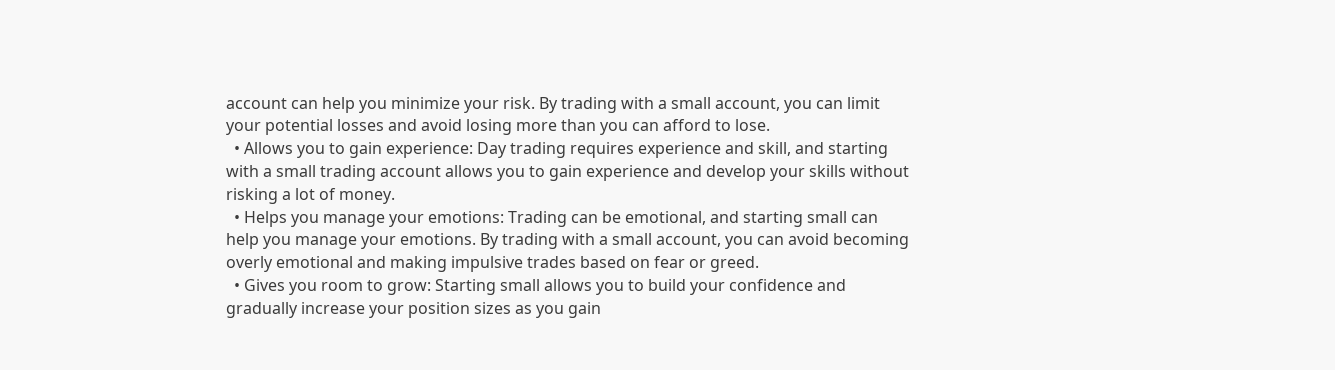account can help you minimize your risk. By trading with a small account, you can limit your potential losses and avoid losing more than you can afford to lose.
  • Allows you to gain experience: Day trading requires experience and skill, and starting with a small trading account allows you to gain experience and develop your skills without risking a lot of money.
  • Helps you manage your emotions: Trading can be emotional, and starting small can help you manage your emotions. By trading with a small account, you can avoid becoming overly emotional and making impulsive trades based on fear or greed.
  • Gives you room to grow: Starting small allows you to build your confidence and gradually increase your position sizes as you gain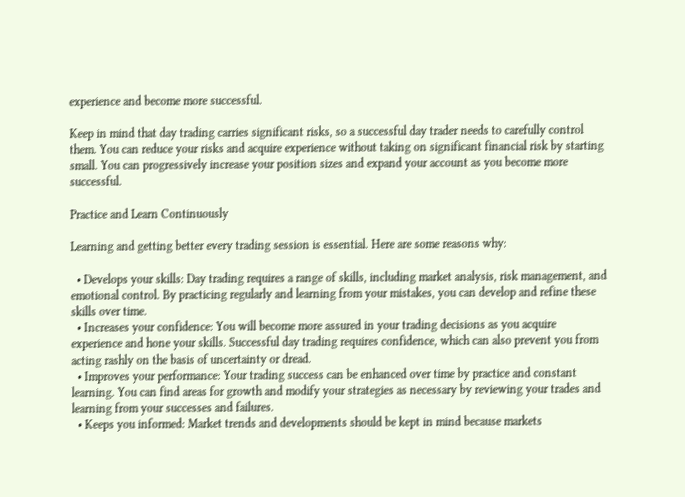experience and become more successful.

Keep in mind that day trading carries significant risks, so a successful day trader needs to carefully control them. You can reduce your risks and acquire experience without taking on significant financial risk by starting small. You can progressively increase your position sizes and expand your account as you become more successful.

Practice and Learn Continuously

Learning and getting better every trading session is essential. Here are some reasons why:

  • Develops your skills: Day trading requires a range of skills, including market analysis, risk management, and emotional control. By practicing regularly and learning from your mistakes, you can develop and refine these skills over time.
  • Increases your confidence: You will become more assured in your trading decisions as you acquire experience and hone your skills. Successful day trading requires confidence, which can also prevent you from acting rashly on the basis of uncertainty or dread.
  • Improves your performance: Your trading success can be enhanced over time by practice and constant learning. You can find areas for growth and modify your strategies as necessary by reviewing your trades and learning from your successes and failures.
  • Keeps you informed: Market trends and developments should be kept in mind because markets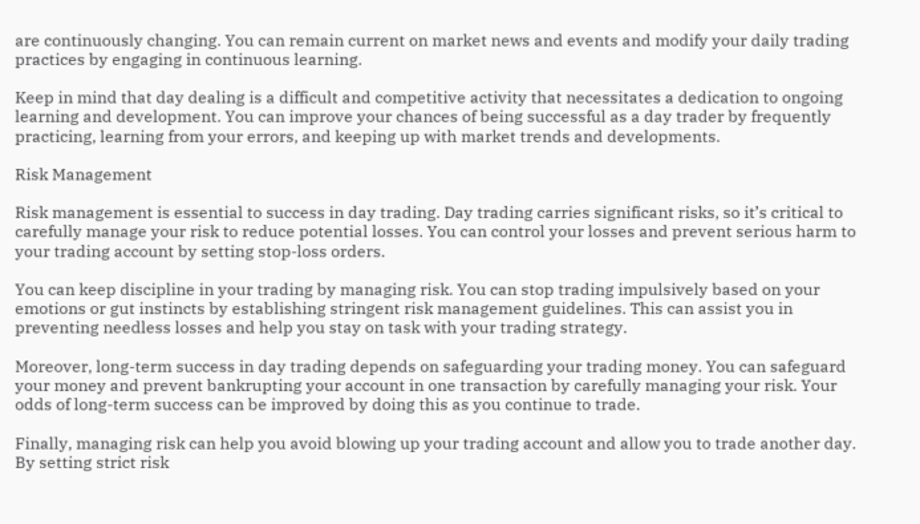are continuously changing. You can remain current on market news and events and modify your daily trading practices by engaging in continuous learning.

Keep in mind that day dealing is a difficult and competitive activity that necessitates a dedication to ongoing learning and development. You can improve your chances of being successful as a day trader by frequently practicing, learning from your errors, and keeping up with market trends and developments.

Risk Management

Risk management is essential to success in day trading. Day trading carries significant risks, so it’s critical to carefully manage your risk to reduce potential losses. You can control your losses and prevent serious harm to your trading account by setting stop-loss orders.

You can keep discipline in your trading by managing risk. You can stop trading impulsively based on your emotions or gut instincts by establishing stringent risk management guidelines. This can assist you in preventing needless losses and help you stay on task with your trading strategy.

Moreover, long-term success in day trading depends on safeguarding your trading money. You can safeguard your money and prevent bankrupting your account in one transaction by carefully managing your risk. Your odds of long-term success can be improved by doing this as you continue to trade.

Finally, managing risk can help you avoid blowing up your trading account and allow you to trade another day. By setting strict risk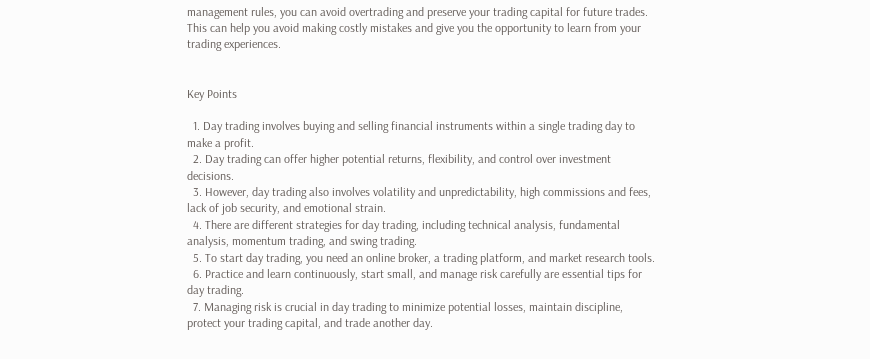management rules, you can avoid overtrading and preserve your trading capital for future trades. This can help you avoid making costly mistakes and give you the opportunity to learn from your trading experiences.


Key Points

  1. Day trading involves buying and selling financial instruments within a single trading day to make a profit.
  2. Day trading can offer higher potential returns, flexibility, and control over investment decisions.
  3. However, day trading also involves volatility and unpredictability, high commissions and fees, lack of job security, and emotional strain.
  4. There are different strategies for day trading, including technical analysis, fundamental analysis, momentum trading, and swing trading.
  5. To start day trading, you need an online broker, a trading platform, and market research tools.
  6. Practice and learn continuously, start small, and manage risk carefully are essential tips for day trading.
  7. Managing risk is crucial in day trading to minimize potential losses, maintain discipline, protect your trading capital, and trade another day.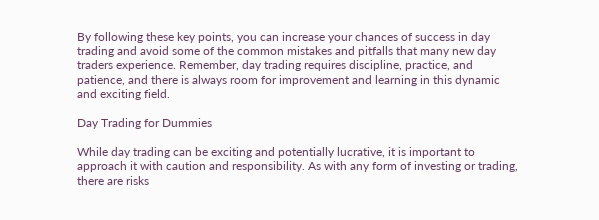By following these key points, you can increase your chances of success in day trading and avoid some of the common mistakes and pitfalls that many new day traders experience. Remember, day trading requires discipline, practice, and patience, and there is always room for improvement and learning in this dynamic and exciting field.

Day Trading for Dummies

While day trading can be exciting and potentially lucrative, it is important to approach it with caution and responsibility. As with any form of investing or trading, there are risks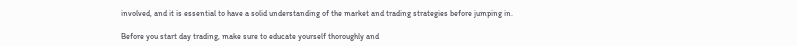involved, and it is essential to have a solid understanding of the market and trading strategies before jumping in.

Before you start day trading, make sure to educate yourself thoroughly and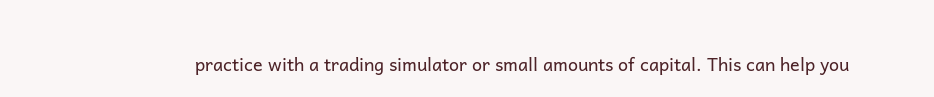practice with a trading simulator or small amounts of capital. This can help you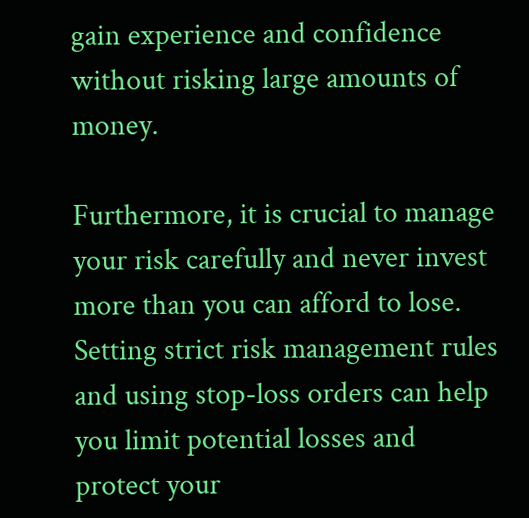gain experience and confidence without risking large amounts of money.

Furthermore, it is crucial to manage your risk carefully and never invest more than you can afford to lose. Setting strict risk management rules and using stop-loss orders can help you limit potential losses and protect your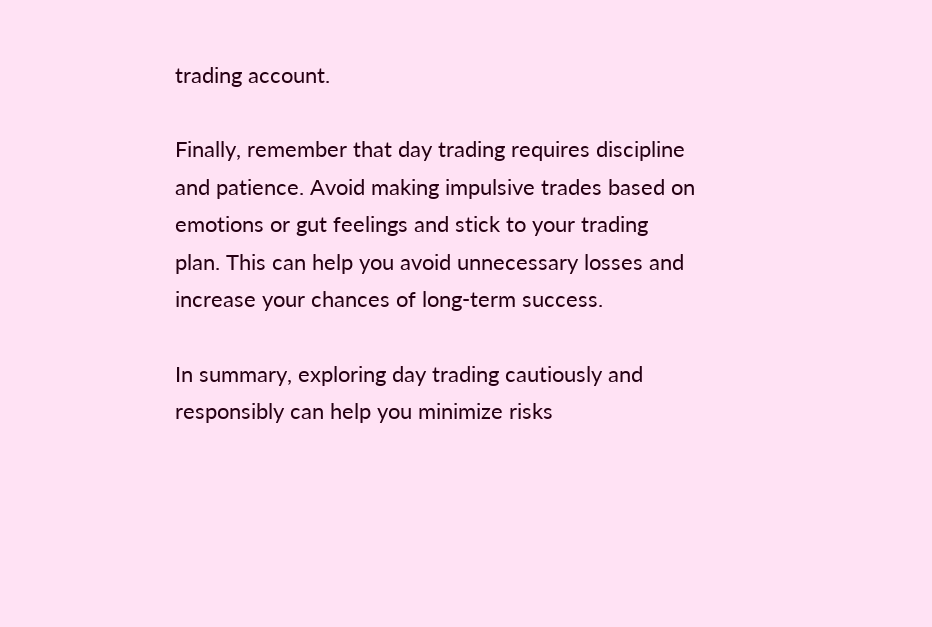trading account.

Finally, remember that day trading requires discipline and patience. Avoid making impulsive trades based on emotions or gut feelings and stick to your trading plan. This can help you avoid unnecessary losses and increase your chances of long-term success.

In summary, exploring day trading cautiously and responsibly can help you minimize risks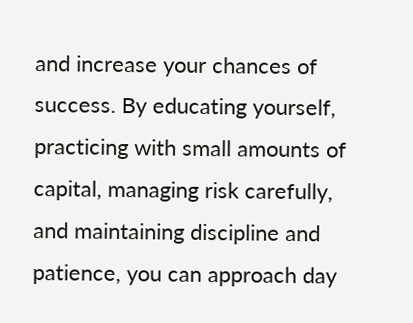and increase your chances of success. By educating yourself, practicing with small amounts of capital, managing risk carefully, and maintaining discipline and patience, you can approach day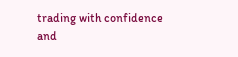trading with confidence and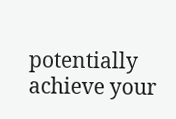potentially achieve your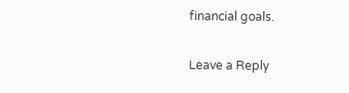financial goals.

Leave a Reply